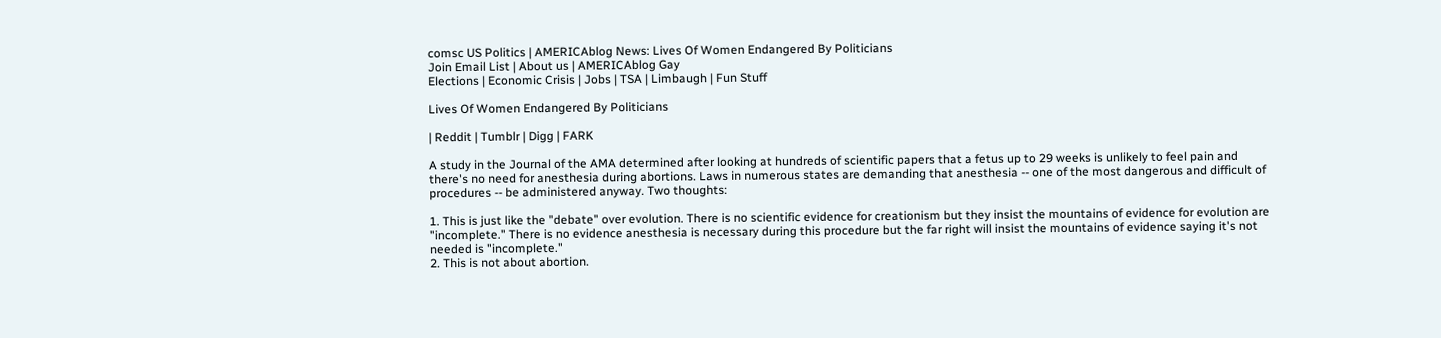comsc US Politics | AMERICAblog News: Lives Of Women Endangered By Politicians
Join Email List | About us | AMERICAblog Gay
Elections | Economic Crisis | Jobs | TSA | Limbaugh | Fun Stuff

Lives Of Women Endangered By Politicians

| Reddit | Tumblr | Digg | FARK

A study in the Journal of the AMA determined after looking at hundreds of scientific papers that a fetus up to 29 weeks is unlikely to feel pain and there's no need for anesthesia during abortions. Laws in numerous states are demanding that anesthesia -- one of the most dangerous and difficult of procedures -- be administered anyway. Two thoughts:

1. This is just like the "debate" over evolution. There is no scientific evidence for creationism but they insist the mountains of evidence for evolution are "incomplete." There is no evidence anesthesia is necessary during this procedure but the far right will insist the mountains of evidence saying it's not needed is "incomplete."
2. This is not about abortion.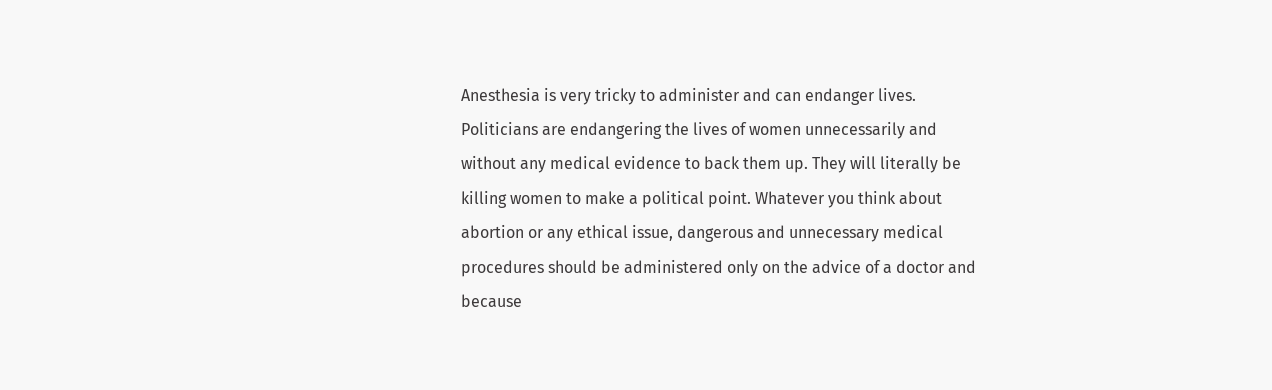Anesthesia is very tricky to administer and can endanger lives. Politicians are endangering the lives of women unnecessarily and without any medical evidence to back them up. They will literally be killing women to make a political point. Whatever you think about abortion or any ethical issue, dangerous and unnecessary medical procedures should be administered only on the advice of a doctor and because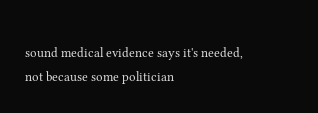sound medical evidence says it's needed, not because some politician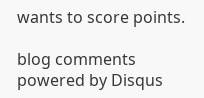wants to score points.

blog comments powered by Disqus